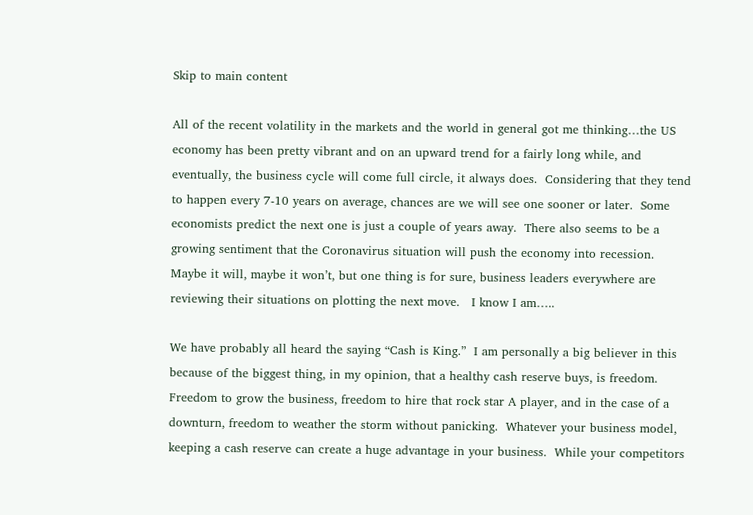Skip to main content

All of the recent volatility in the markets and the world in general got me thinking…the US economy has been pretty vibrant and on an upward trend for a fairly long while, and eventually, the business cycle will come full circle, it always does.  Considering that they tend to happen every 7-10 years on average, chances are we will see one sooner or later.  Some economists predict the next one is just a couple of years away.  There also seems to be a growing sentiment that the Coronavirus situation will push the economy into recession.  Maybe it will, maybe it won’t, but one thing is for sure, business leaders everywhere are reviewing their situations on plotting the next move.   I know I am…..

We have probably all heard the saying “Cash is King.”  I am personally a big believer in this because of the biggest thing, in my opinion, that a healthy cash reserve buys, is freedom.  Freedom to grow the business, freedom to hire that rock star A player, and in the case of a downturn, freedom to weather the storm without panicking.  Whatever your business model, keeping a cash reserve can create a huge advantage in your business.  While your competitors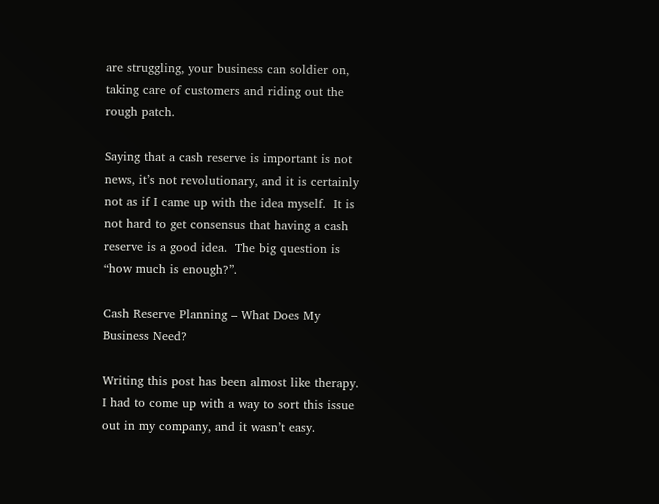are struggling, your business can soldier on, taking care of customers and riding out the rough patch.

Saying that a cash reserve is important is not news, it’s not revolutionary, and it is certainly not as if I came up with the idea myself.  It is not hard to get consensus that having a cash reserve is a good idea.  The big question is “how much is enough?”.

Cash Reserve Planning – What Does My Business Need?

Writing this post has been almost like therapy.  I had to come up with a way to sort this issue out in my company, and it wasn’t easy.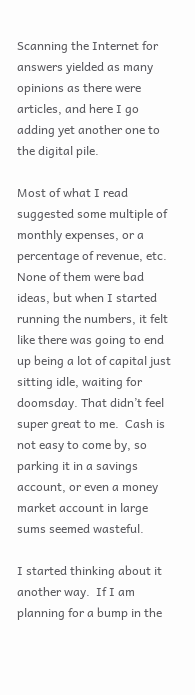Scanning the Internet for answers yielded as many opinions as there were articles, and here I go adding yet another one to the digital pile.

Most of what I read suggested some multiple of monthly expenses, or a percentage of revenue, etc.  None of them were bad ideas, but when I started running the numbers, it felt like there was going to end up being a lot of capital just sitting idle, waiting for doomsday. That didn’t feel super great to me.  Cash is not easy to come by, so parking it in a savings account, or even a money market account in large sums seemed wasteful.

I started thinking about it another way.  If I am planning for a bump in the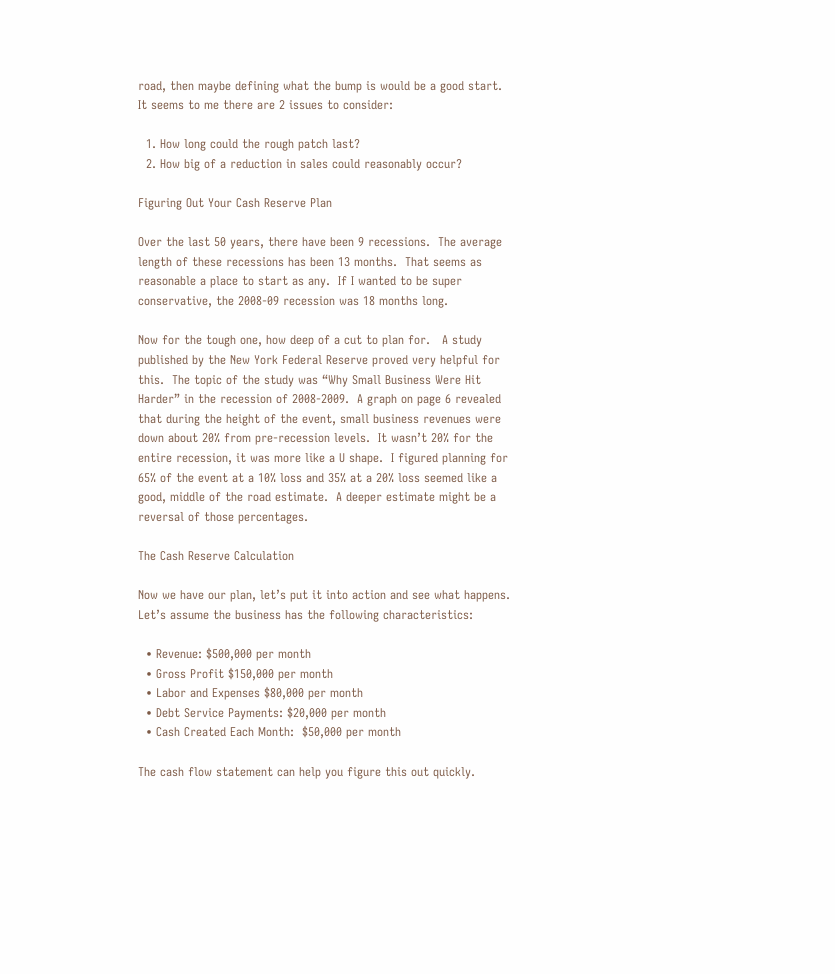road, then maybe defining what the bump is would be a good start.  It seems to me there are 2 issues to consider:

  1. How long could the rough patch last?
  2. How big of a reduction in sales could reasonably occur?

Figuring Out Your Cash Reserve Plan

Over the last 50 years, there have been 9 recessions.  The average length of these recessions has been 13 months.  That seems as reasonable a place to start as any.  If I wanted to be super conservative, the 2008-09 recession was 18 months long.

Now for the tough one, how deep of a cut to plan for.   A study published by the New York Federal Reserve proved very helpful for this.  The topic of the study was “Why Small Business Were Hit Harder” in the recession of 2008-2009.  A graph on page 6 revealed that during the height of the event, small business revenues were down about 20% from pre-recession levels.  It wasn’t 20% for the entire recession, it was more like a U shape.  I figured planning for 65% of the event at a 10% loss and 35% at a 20% loss seemed like a good, middle of the road estimate.  A deeper estimate might be a reversal of those percentages.

The Cash Reserve Calculation

Now we have our plan, let’s put it into action and see what happens.  Let’s assume the business has the following characteristics:

  • Revenue: $500,000 per month
  • Gross Profit $150,000 per month
  • Labor and Expenses $80,000 per month
  • Debt Service Payments: $20,000 per month
  • Cash Created Each Month:  $50,000 per month

The cash flow statement can help you figure this out quickly.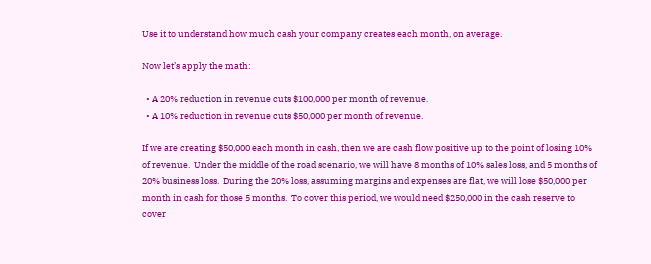Use it to understand how much cash your company creates each month, on average.

Now let’s apply the math:

  • A 20% reduction in revenue cuts $100,000 per month of revenue.
  • A 10% reduction in revenue cuts $50,000 per month of revenue.

If we are creating $50,000 each month in cash, then we are cash flow positive up to the point of losing 10% of revenue.  Under the middle of the road scenario, we will have 8 months of 10% sales loss, and 5 months of 20% business loss.  During the 20% loss, assuming margins and expenses are flat, we will lose $50,000 per month in cash for those 5 months.  To cover this period, we would need $250,000 in the cash reserve to cover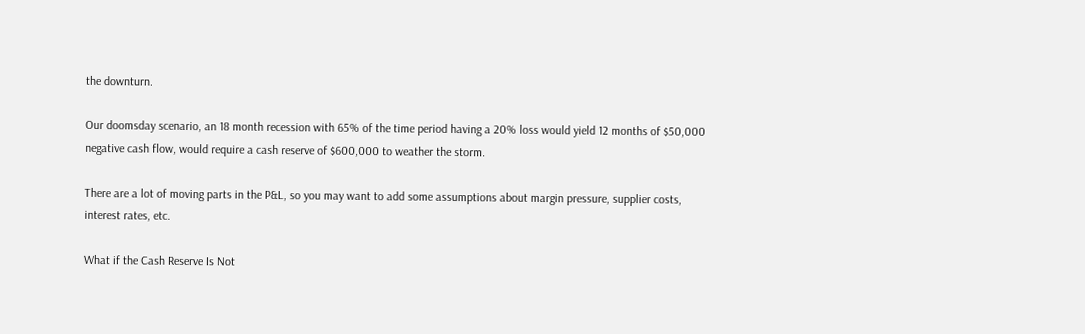the downturn.

Our doomsday scenario, an 18 month recession with 65% of the time period having a 20% loss would yield 12 months of $50,000 negative cash flow, would require a cash reserve of $600,000 to weather the storm.

There are a lot of moving parts in the P&L, so you may want to add some assumptions about margin pressure, supplier costs, interest rates, etc.

What if the Cash Reserve Is Not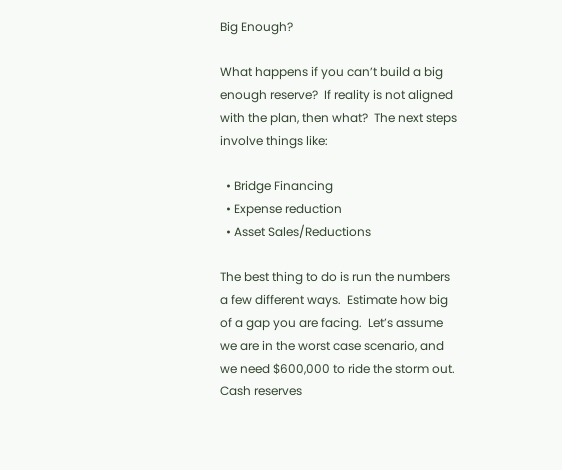Big Enough?

What happens if you can’t build a big enough reserve?  If reality is not aligned with the plan, then what?  The next steps involve things like:

  • Bridge Financing
  • Expense reduction
  • Asset Sales/Reductions

The best thing to do is run the numbers a few different ways.  Estimate how big of a gap you are facing.  Let’s assume we are in the worst case scenario, and we need $600,000 to ride the storm out.  Cash reserves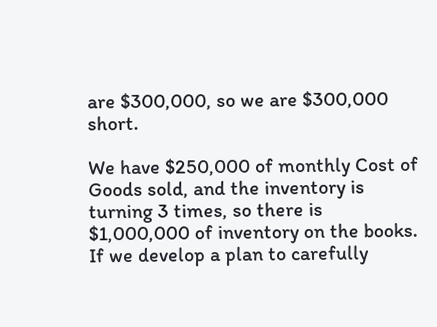are $300,000, so we are $300,000 short.

We have $250,000 of monthly Cost of Goods sold, and the inventory is turning 3 times, so there is $1,000,000 of inventory on the books.  If we develop a plan to carefully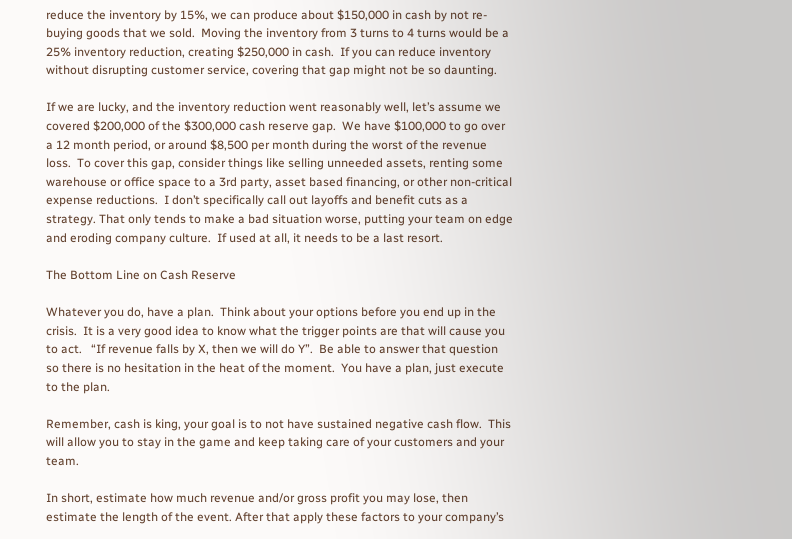reduce the inventory by 15%, we can produce about $150,000 in cash by not re-buying goods that we sold.  Moving the inventory from 3 turns to 4 turns would be a 25% inventory reduction, creating $250,000 in cash.  If you can reduce inventory without disrupting customer service, covering that gap might not be so daunting.

If we are lucky, and the inventory reduction went reasonably well, let’s assume we covered $200,000 of the $300,000 cash reserve gap.  We have $100,000 to go over a 12 month period, or around $8,500 per month during the worst of the revenue loss.  To cover this gap, consider things like selling unneeded assets, renting some warehouse or office space to a 3rd party, asset based financing, or other non-critical expense reductions.  I don’t specifically call out layoffs and benefit cuts as a strategy. That only tends to make a bad situation worse, putting your team on edge and eroding company culture.  If used at all, it needs to be a last resort.

The Bottom Line on Cash Reserve

Whatever you do, have a plan.  Think about your options before you end up in the crisis.  It is a very good idea to know what the trigger points are that will cause you to act.   “If revenue falls by X, then we will do Y”.  Be able to answer that question so there is no hesitation in the heat of the moment.  You have a plan, just execute to the plan.

Remember, cash is king, your goal is to not have sustained negative cash flow.  This will allow you to stay in the game and keep taking care of your customers and your team.

In short, estimate how much revenue and/or gross profit you may lose, then estimate the length of the event. After that apply these factors to your company’s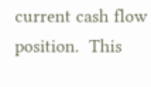current cash flow position.  This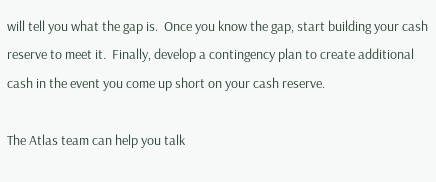will tell you what the gap is.  Once you know the gap, start building your cash reserve to meet it.  Finally, develop a contingency plan to create additional cash in the event you come up short on your cash reserve.

The Atlas team can help you talk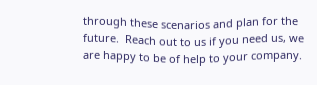through these scenarios and plan for the future.  Reach out to us if you need us, we are happy to be of help to your company.